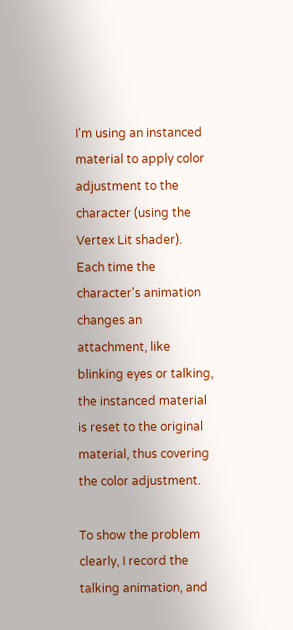I'm using an instanced material to apply color adjustment to the character (using the Vertex Lit shader).
Each time the character's animation changes an attachment, like blinking eyes or talking, the instanced material is reset to the original material, thus covering the color adjustment.

To show the problem clearly, I record the talking animation, and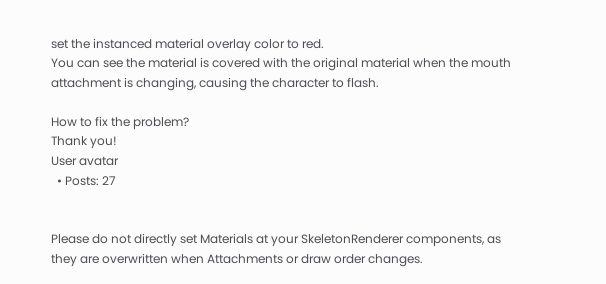set the instanced material overlay color to red.
You can see the material is covered with the original material when the mouth attachment is changing, causing the character to flash.

How to fix the problem?
Thank you!
User avatar
  • Posts: 27


Please do not directly set Materials at your SkeletonRenderer components, as they are overwritten when Attachments or draw order changes.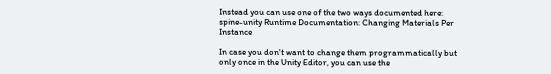Instead you can use one of the two ways documented here:
spine-unity Runtime Documentation: Changing Materials Per Instance

In case you don't want to change them programmatically but only once in the Unity Editor, you can use the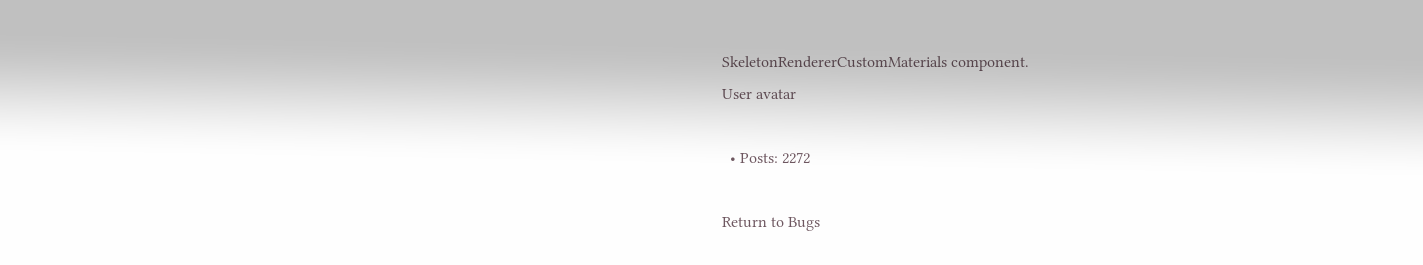SkeletonRendererCustomMaterials component.
User avatar

  • Posts: 2272

Return to Bugs